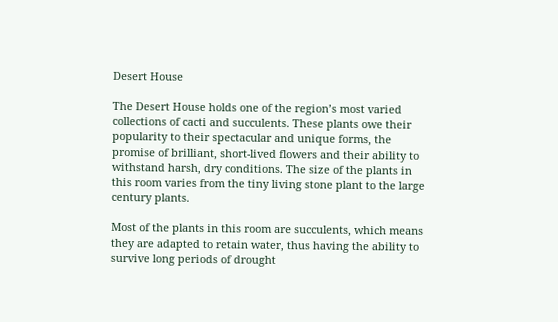Desert House

The Desert House holds one of the region’s most varied collections of cacti and succulents. These plants owe their popularity to their spectacular and unique forms, the promise of brilliant, short-lived flowers and their ability to withstand harsh, dry conditions. The size of the plants in this room varies from the tiny living stone plant to the large century plants.

Most of the plants in this room are succulents, which means they are adapted to retain water, thus having the ability to survive long periods of drought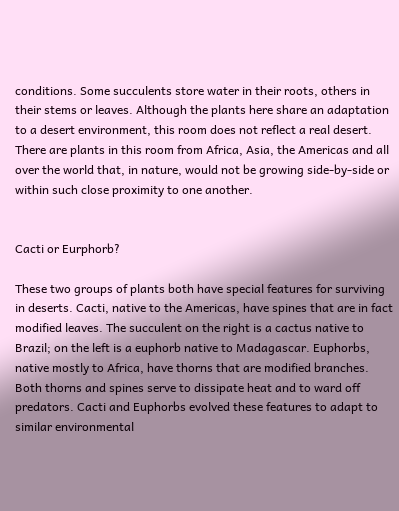conditions. Some succulents store water in their roots, others in their stems or leaves. Although the plants here share an adaptation to a desert environment, this room does not reflect a real desert. There are plants in this room from Africa, Asia, the Americas and all over the world that, in nature, would not be growing side-by-side or within such close proximity to one another.


Cacti or Eurphorb?

These two groups of plants both have special features for surviving in deserts. Cacti, native to the Americas, have spines that are in fact modified leaves. The succulent on the right is a cactus native to Brazil; on the left is a euphorb native to Madagascar. Euphorbs, native mostly to Africa, have thorns that are modified branches. Both thorns and spines serve to dissipate heat and to ward off predators. Cacti and Euphorbs evolved these features to adapt to similar environmental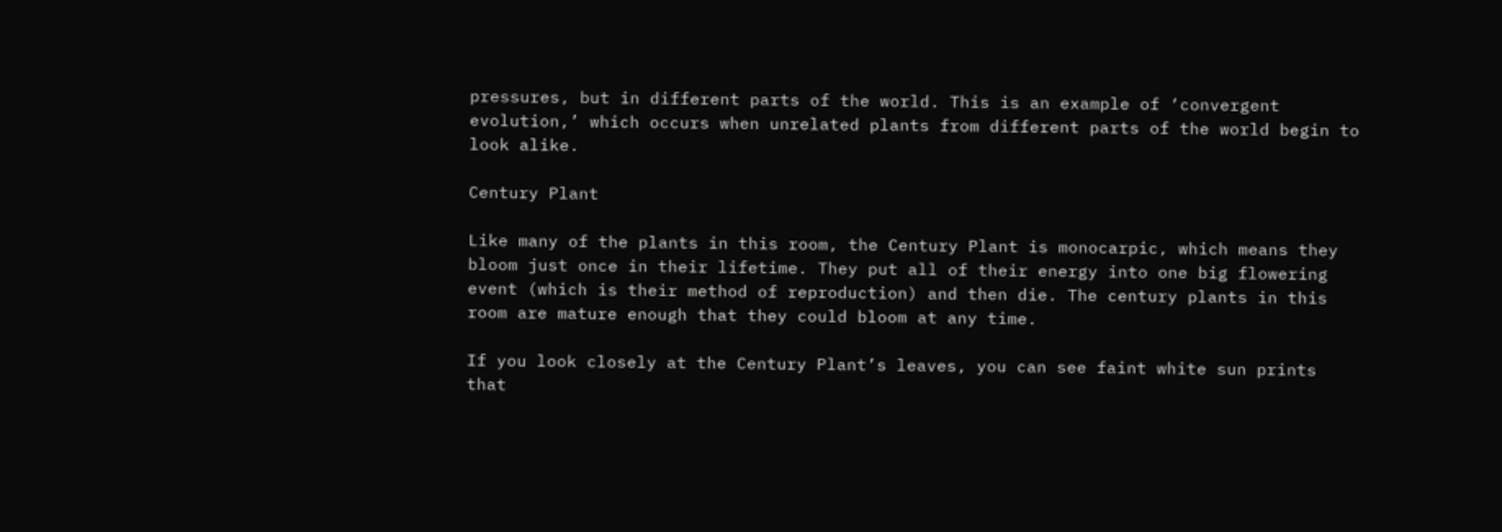pressures, but in different parts of the world. This is an example of ‘convergent evolution,’ which occurs when unrelated plants from different parts of the world begin to look alike.

Century Plant

Like many of the plants in this room, the Century Plant is monocarpic, which means they bloom just once in their lifetime. They put all of their energy into one big flowering event (which is their method of reproduction) and then die. The century plants in this room are mature enough that they could bloom at any time.

If you look closely at the Century Plant’s leaves, you can see faint white sun prints  that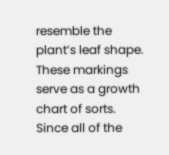resemble the plant’s leaf shape. These markings serve as a growth chart of sorts. Since all of the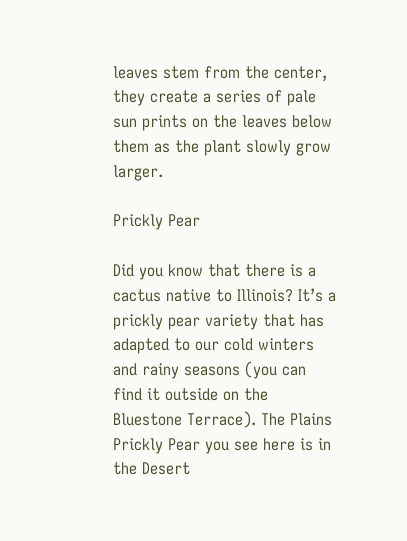leaves stem from the center, they create a series of pale sun prints on the leaves below them as the plant slowly grow larger.

Prickly Pear

Did you know that there is a cactus native to Illinois? It’s a prickly pear variety that has adapted to our cold winters and rainy seasons (you can find it outside on the Bluestone Terrace). The Plains Prickly Pear you see here is in the Desert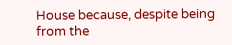House because, despite being from the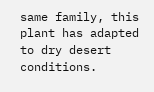same family, this plant has adapted to dry desert conditions.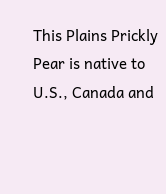This Plains Prickly Pear is native to U.S., Canada and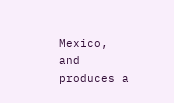Mexico, and produces a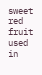sweet red fruit used in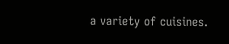a variety of cuisines.